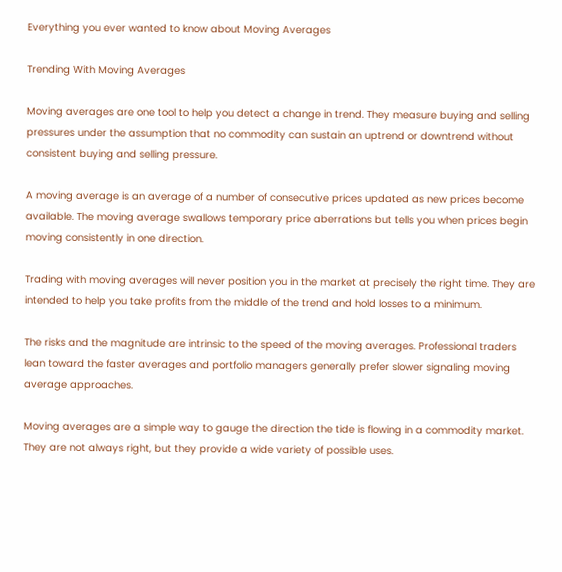Everything you ever wanted to know about Moving Averages

Trending With Moving Averages

Moving averages are one tool to help you detect a change in trend. They measure buying and selling pressures under the assumption that no commodity can sustain an uptrend or downtrend without consistent buying and selling pressure.

A moving average is an average of a number of consecutive prices updated as new prices become available. The moving average swallows temporary price aberrations but tells you when prices begin moving consistently in one direction.

Trading with moving averages will never position you in the market at precisely the right time. They are intended to help you take profits from the middle of the trend and hold losses to a minimum.

The risks and the magnitude are intrinsic to the speed of the moving averages. Professional traders lean toward the faster averages and portfolio managers generally prefer slower signaling moving average approaches.

Moving averages are a simple way to gauge the direction the tide is flowing in a commodity market. They are not always right, but they provide a wide variety of possible uses.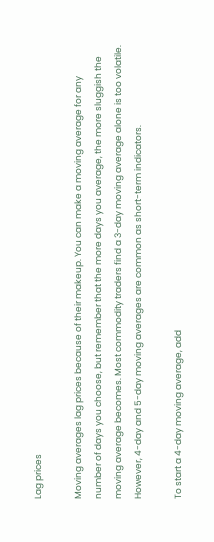Lag prices

Moving averages lag prices because of their makeup. You can make a moving average for any number of days you choose, but remember that the more days you average, the more sluggish the moving average becomes. Most commodity traders find a 3-day moving average alone is too volatile. However, 4-day and 5-day moving averages are common as short-term indicators.

To start a 4-day moving average, add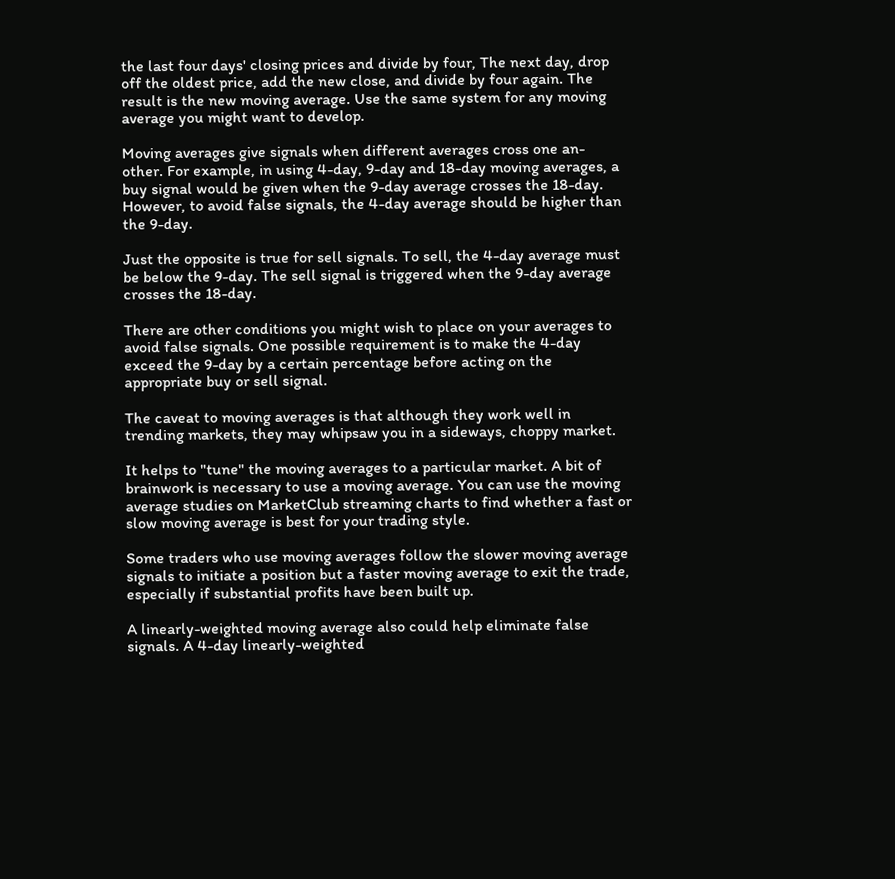the last four days' closing prices and divide by four, The next day, drop off the oldest price, add the new close, and divide by four again. The result is the new moving average. Use the same system for any moving average you might want to develop.

Moving averages give signals when different averages cross one an- other. For example, in using 4-day, 9-day and 18-day moving averages, a buy signal would be given when the 9-day average crosses the 18-day. However, to avoid false signals, the 4-day average should be higher than the 9-day.

Just the opposite is true for sell signals. To sell, the 4-day average must be below the 9-day. The sell signal is triggered when the 9-day average crosses the 18-day.

There are other conditions you might wish to place on your averages to avoid false signals. One possible requirement is to make the 4-day exceed the 9-day by a certain percentage before acting on the appropriate buy or sell signal.

The caveat to moving averages is that although they work well in trending markets, they may whipsaw you in a sideways, choppy market.

It helps to "tune" the moving averages to a particular market. A bit of brainwork is necessary to use a moving average. You can use the moving average studies on MarketClub streaming charts to find whether a fast or slow moving average is best for your trading style.

Some traders who use moving averages follow the slower moving average signals to initiate a position but a faster moving average to exit the trade, especially if substantial profits have been built up.

A linearly-weighted moving average also could help eliminate false signals. A 4-day linearly-weighted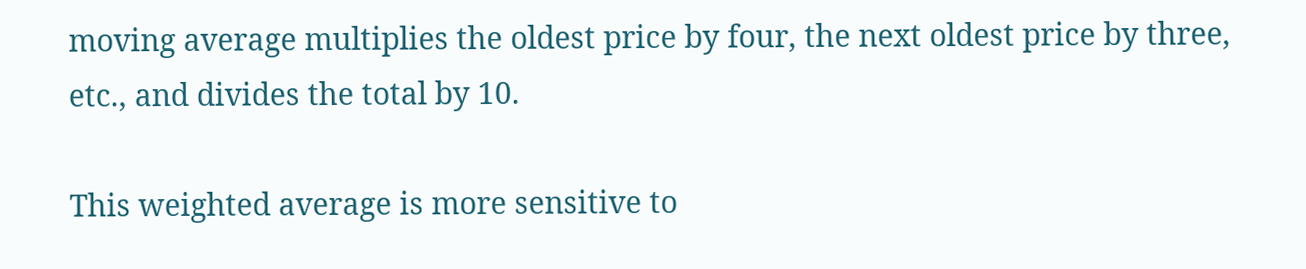moving average multiplies the oldest price by four, the next oldest price by three, etc., and divides the total by 10.

This weighted average is more sensitive to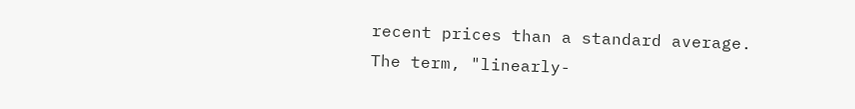recent prices than a standard average. The term, "linearly-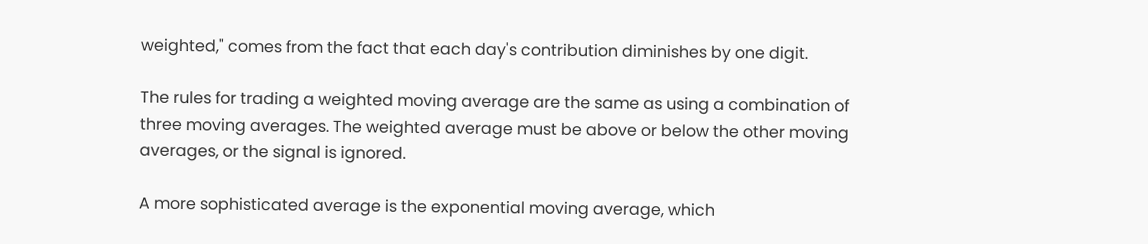weighted," comes from the fact that each day's contribution diminishes by one digit.

The rules for trading a weighted moving average are the same as using a combination of three moving averages. The weighted average must be above or below the other moving averages, or the signal is ignored.

A more sophisticated average is the exponential moving average, which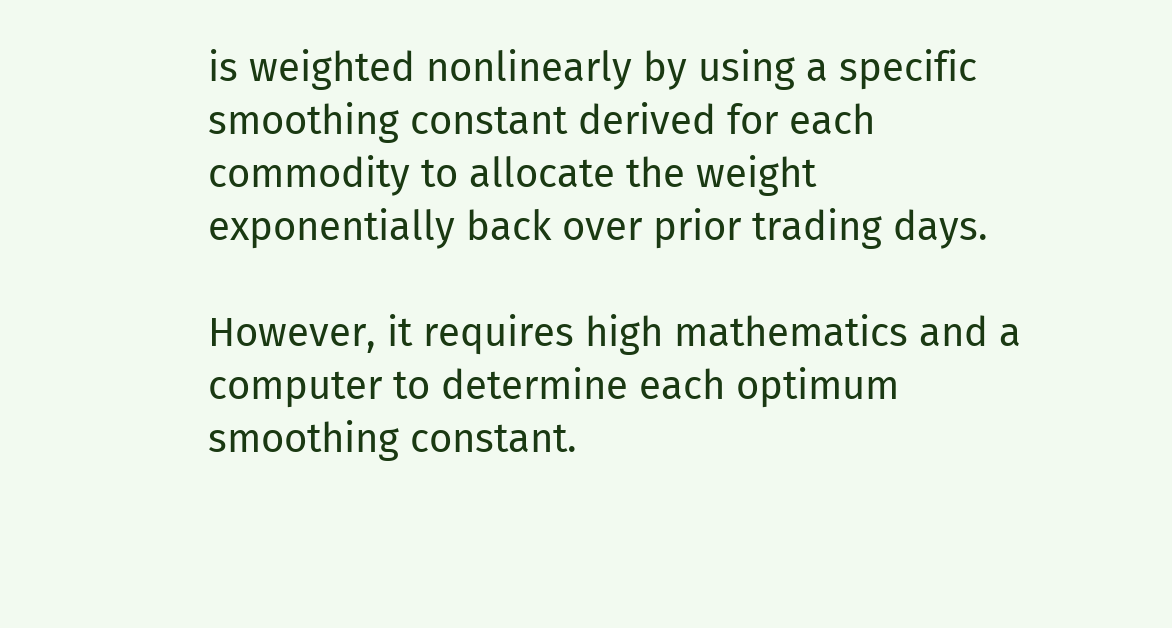is weighted nonlinearly by using a specific smoothing constant derived for each commodity to allocate the weight exponentially back over prior trading days.

However, it requires high mathematics and a computer to determine each optimum smoothing constant.